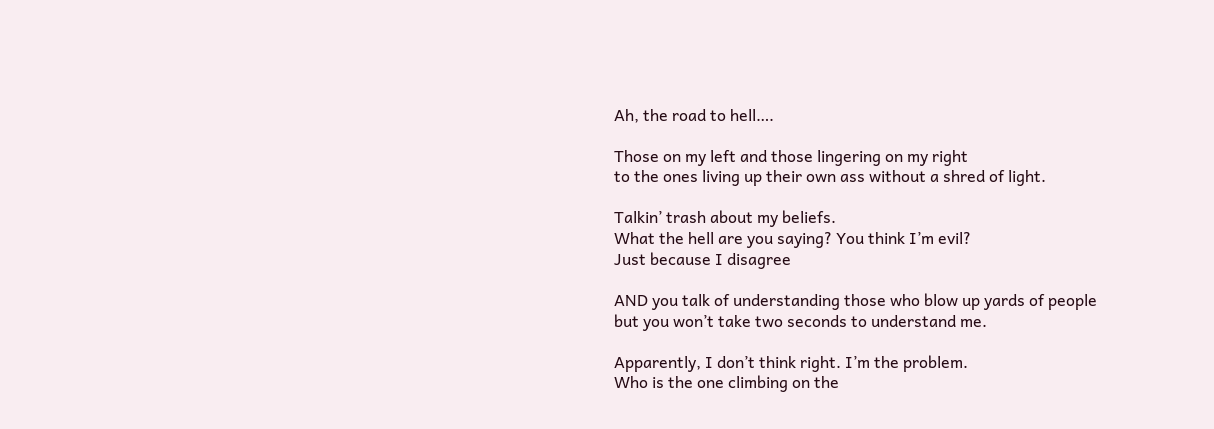Ah, the road to hell….

Those on my left and those lingering on my right
to the ones living up their own ass without a shred of light.

Talkin’ trash about my beliefs.
What the hell are you saying? You think I’m evil?
Just because I disagree

AND you talk of understanding those who blow up yards of people
but you won’t take two seconds to understand me.

Apparently, I don’t think right. I’m the problem.
Who is the one climbing on the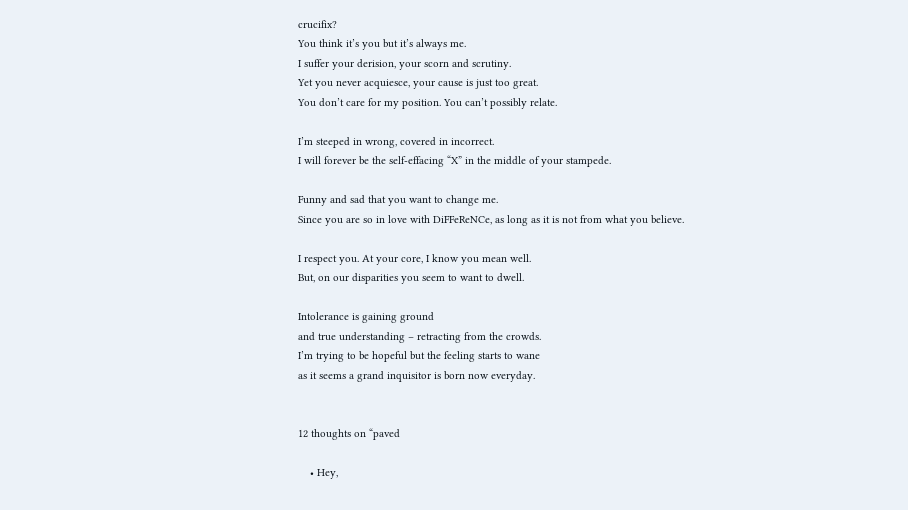crucifix?
You think it’s you but it’s always me.
I suffer your derision, your scorn and scrutiny.
Yet you never acquiesce, your cause is just too great.
You don’t care for my position. You can’t possibly relate.

I’m steeped in wrong, covered in incorrect.
I will forever be the self-effacing “X” in the middle of your stampede.

Funny and sad that you want to change me.
Since you are so in love with DiFFeReNCe, as long as it is not from what you believe.

I respect you. At your core, I know you mean well.
But, on our disparities you seem to want to dwell.

Intolerance is gaining ground
and true understanding – retracting from the crowds.
I’m trying to be hopeful but the feeling starts to wane
as it seems a grand inquisitor is born now everyday.


12 thoughts on “paved

    • Hey,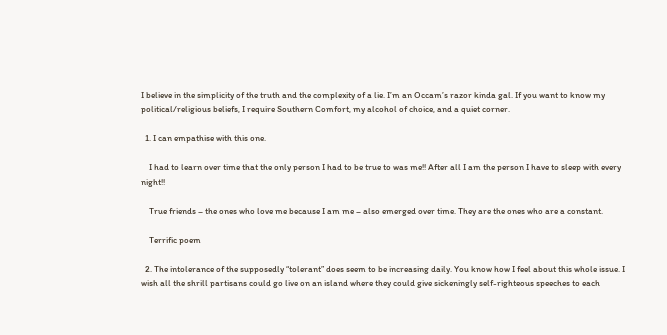I believe in the simplicity of the truth and the complexity of a lie. I’m an Occam’s razor kinda gal. If you want to know my political/religious beliefs, I require Southern Comfort, my alcohol of choice, and a quiet corner.

  1. I can empathise with this one.

    I had to learn over time that the only person I had to be true to was me!! After all I am the person I have to sleep with every night!!

    True friends – the ones who love me because I am me – also emerged over time. They are the ones who are a constant.

    Terrific poem

  2. The intolerance of the supposedly “tolerant” does seem to be increasing daily. You know how I feel about this whole issue. I wish all the shrill partisans could go live on an island where they could give sickeningly self-righteous speeches to each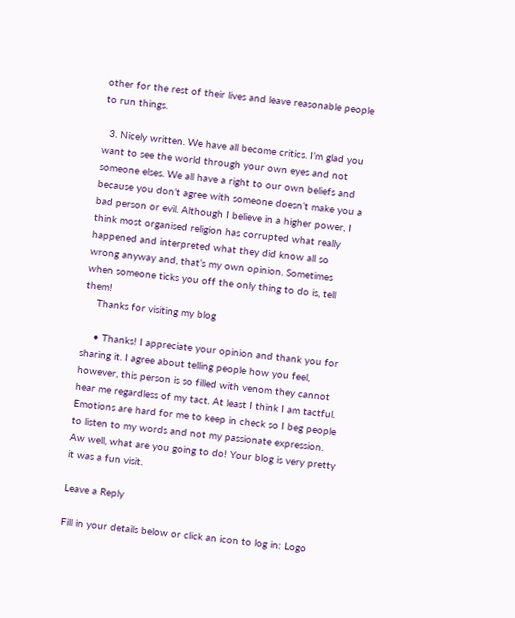other for the rest of their lives and leave reasonable people to run things.

  3. Nicely written. We have all become critics. I’m glad you want to see the world through your own eyes and not someone elses. We all have a right to our own beliefs and because you don’t agree with someone doesn’t make you a bad person or evil. Although I believe in a higher power, I think most organised religion has corrupted what really happened and interpreted what they did know all so wrong anyway and, that’s my own opinion. Sometimes when someone ticks you off the only thing to do is, tell them!
    Thanks for visiting my blog

    • Thanks! I appreciate your opinion and thank you for sharing it. I agree about telling people how you feel, however, this person is so filled with venom they cannot hear me regardless of my tact. At least I think I am tactful. Emotions are hard for me to keep in check so I beg people to listen to my words and not my passionate expression. Aw well, what are you going to do! Your blog is very pretty it was a fun visit.

Leave a Reply

Fill in your details below or click an icon to log in: Logo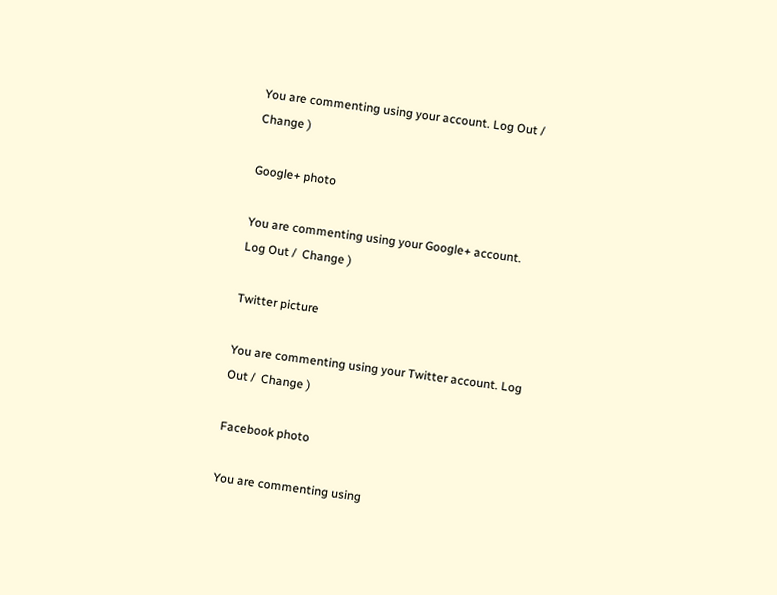You are commenting using your account. Log Out /  Change )

Google+ photo

You are commenting using your Google+ account. Log Out /  Change )

Twitter picture

You are commenting using your Twitter account. Log Out /  Change )

Facebook photo

You are commenting using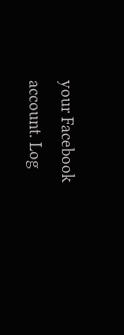your Facebook account. Log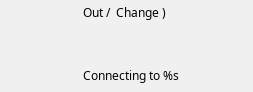Out /  Change )


Connecting to %s